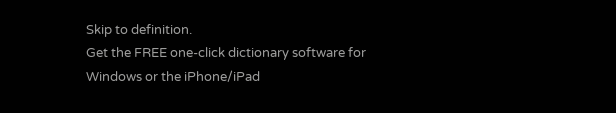Skip to definition.
Get the FREE one-click dictionary software for Windows or the iPhone/iPad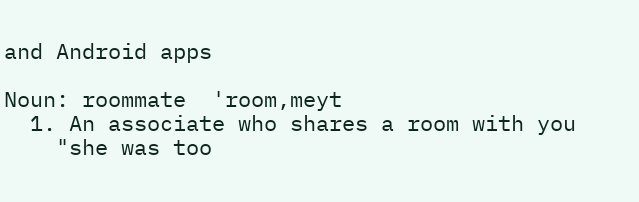and Android apps

Noun: roommate  'room,meyt
  1. An associate who shares a room with you
    "she was too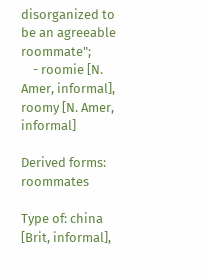disorganized to be an agreeable roommate";
    - roomie [N. Amer, informal], roomy [N. Amer, informal]

Derived forms: roommates

Type of: china [Brit, informal],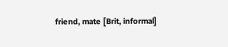friend, mate [Brit, informal]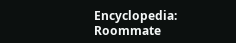Encyclopedia: Roommate